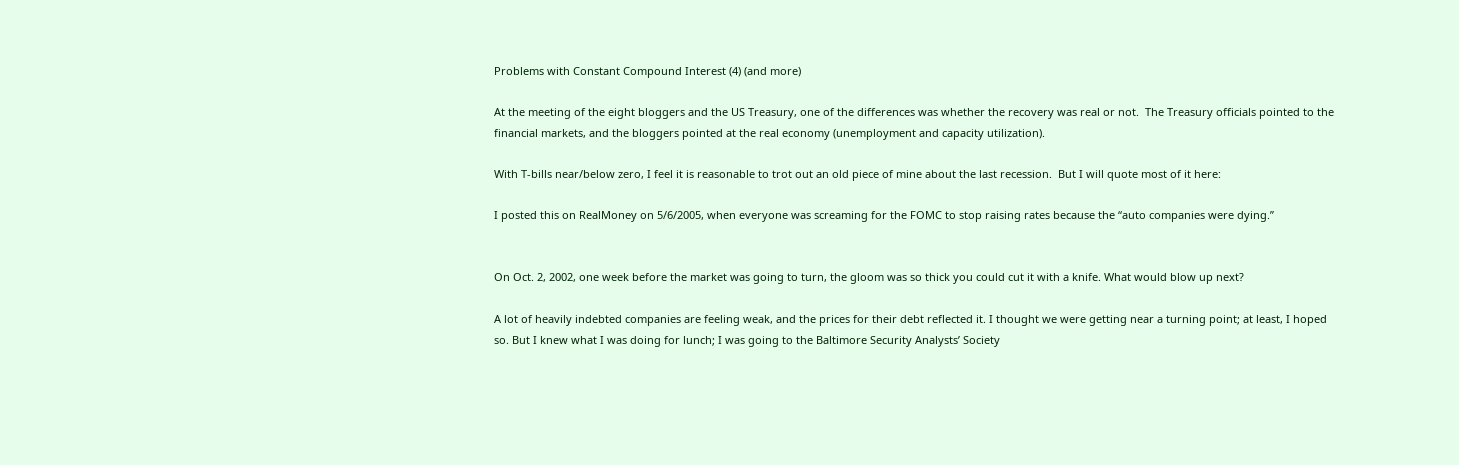Problems with Constant Compound Interest (4) (and more)

At the meeting of the eight bloggers and the US Treasury, one of the differences was whether the recovery was real or not.  The Treasury officials pointed to the financial markets, and the bloggers pointed at the real economy (unemployment and capacity utilization).

With T-bills near/below zero, I feel it is reasonable to trot out an old piece of mine about the last recession.  But I will quote most of it here:

I posted this on RealMoney on 5/6/2005, when everyone was screaming for the FOMC to stop raising rates because the “auto companies were dying.”


On Oct. 2, 2002, one week before the market was going to turn, the gloom was so thick you could cut it with a knife. What would blow up next?

A lot of heavily indebted companies are feeling weak, and the prices for their debt reflected it. I thought we were getting near a turning point; at least, I hoped so. But I knew what I was doing for lunch; I was going to the Baltimore Security Analysts’ Society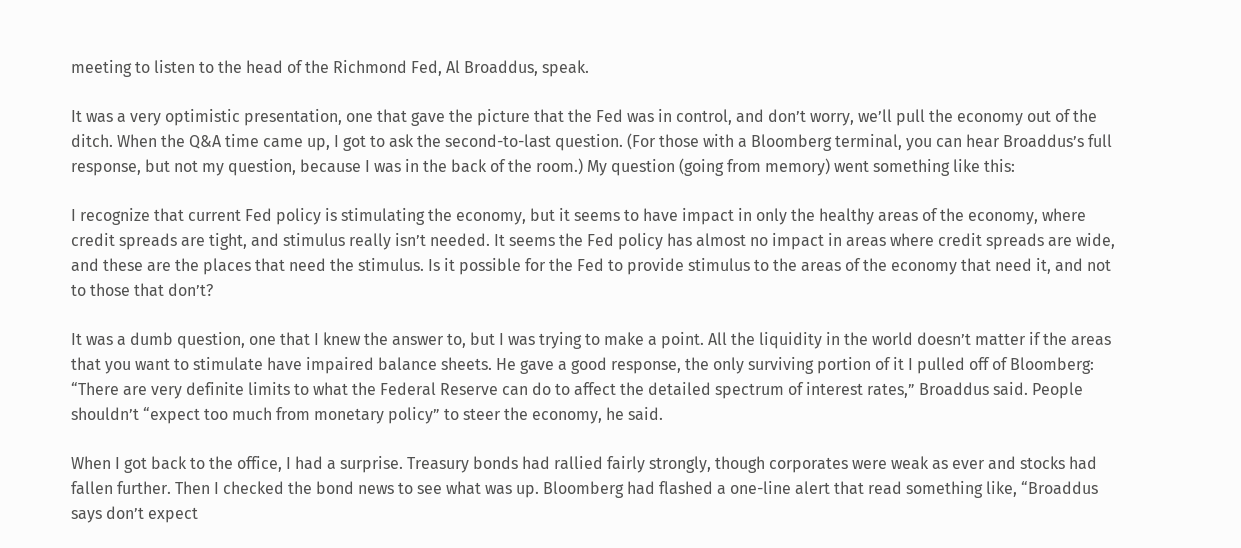meeting to listen to the head of the Richmond Fed, Al Broaddus, speak.

It was a very optimistic presentation, one that gave the picture that the Fed was in control, and don’t worry, we’ll pull the economy out of the ditch. When the Q&A time came up, I got to ask the second-to-last question. (For those with a Bloomberg terminal, you can hear Broaddus’s full response, but not my question, because I was in the back of the room.) My question (going from memory) went something like this:

I recognize that current Fed policy is stimulating the economy, but it seems to have impact in only the healthy areas of the economy, where credit spreads are tight, and stimulus really isn’t needed. It seems the Fed policy has almost no impact in areas where credit spreads are wide, and these are the places that need the stimulus. Is it possible for the Fed to provide stimulus to the areas of the economy that need it, and not to those that don’t?

It was a dumb question, one that I knew the answer to, but I was trying to make a point. All the liquidity in the world doesn’t matter if the areas that you want to stimulate have impaired balance sheets. He gave a good response, the only surviving portion of it I pulled off of Bloomberg: “There are very definite limits to what the Federal Reserve can do to affect the detailed spectrum of interest rates,” Broaddus said. People shouldn’t “expect too much from monetary policy” to steer the economy, he said.

When I got back to the office, I had a surprise. Treasury bonds had rallied fairly strongly, though corporates were weak as ever and stocks had fallen further. Then I checked the bond news to see what was up. Bloomberg had flashed a one-line alert that read something like, “Broaddus says don’t expect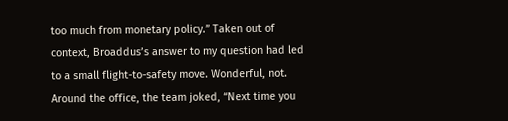too much from monetary policy.” Taken out of context, Broaddus’s answer to my question had led to a small flight-to-safety move. Wonderful, not. Around the office, the team joked, “Next time you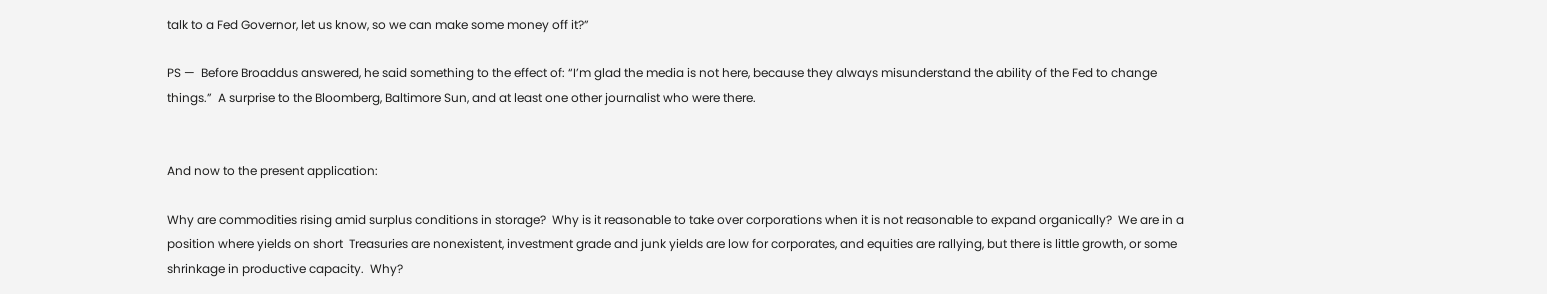talk to a Fed Governor, let us know, so we can make some money off it?”

PS —  Before Broaddus answered, he said something to the effect of: “I’m glad the media is not here, because they always misunderstand the ability of the Fed to change things.”  A surprise to the Bloomberg, Baltimore Sun, and at least one other journalist who were there.


And now to the present application:

Why are commodities rising amid surplus conditions in storage?  Why is it reasonable to take over corporations when it is not reasonable to expand organically?  We are in a position where yields on short  Treasuries are nonexistent, investment grade and junk yields are low for corporates, and equities are rallying, but there is little growth, or some shrinkage in productive capacity.  Why?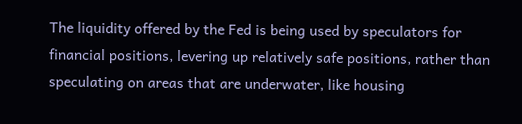The liquidity offered by the Fed is being used by speculators for financial positions, levering up relatively safe positions, rather than speculating on areas that are underwater, like housing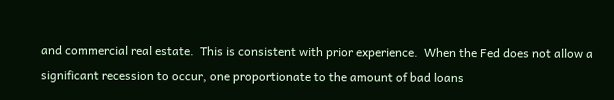and commercial real estate.  This is consistent with prior experience.  When the Fed does not allow a significant recession to occur, one proportionate to the amount of bad loans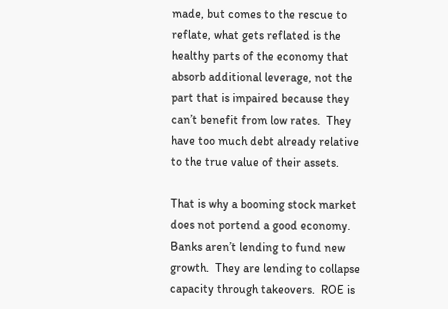made, but comes to the rescue to reflate, what gets reflated is the healthy parts of the economy that absorb additional leverage, not the part that is impaired because they can’t benefit from low rates.  They have too much debt already relative to the true value of their assets.

That is why a booming stock market does not portend a good economy.  Banks aren’t lending to fund new growth.  They are lending to collapse capacity through takeovers.  ROE is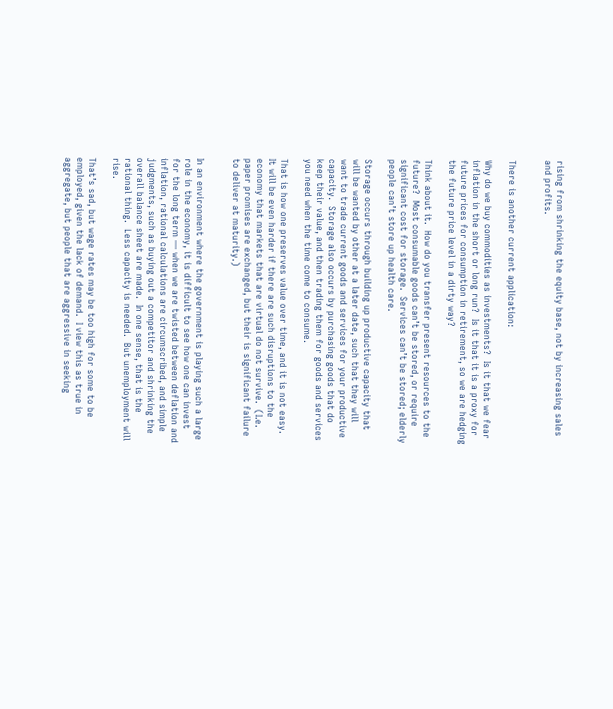rising from shrinking the equity base, not by increasing sales and profits.


There is another current application:

Why do we buy commodities as investments?  Is it that we fear inflation in the short or long run?  Is it that it is a proxy for future prices for consumption in retirement, so we are hedging the future price level in a dirty way?

Think about it.  How do you transfer present resources to the future?  Most consumable goods can’t be stored, or require significant cost for storage.  Services can’t be stored; elderly people can’t store up health care.

Storage occurs through building up productive capacity that will be wanted by other at a later date, such that they will want to trade current goods and services for your productive capacity.  Storage also occurs by purchasing goods that do keep their value, and then trading them for goods and services you need when the time come to consume.

That is how one preserves value over time, and it is not easy.  It will be even harder if there are such disruptions to the economy that markets that are virtual do not survive.  (I.e. paper promises are exchanged, but their is significant failure to deliver at maturity.)


In an environment where the government is playing such a large role in the economy, it is difficult to see how one can invest for the long term — when we are twisted between deflation and inflation, rational calculations are circumscribed, and simple judgments, such as buying out a competitor and shrinking the overall balance sheet are made.  In one sense, that is the rational thing.  Less capacity is needed.  But unemployment will rise.

That’s sad, but wage rates may be too high for some to be employed, given the lack of demand.  I view this as true in aggregate, but people that are aggressive in seeking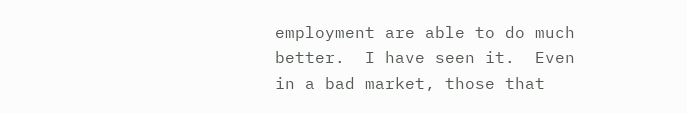employment are able to do much better.  I have seen it.  Even in a bad market, those that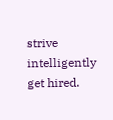strive intelligently get hired.